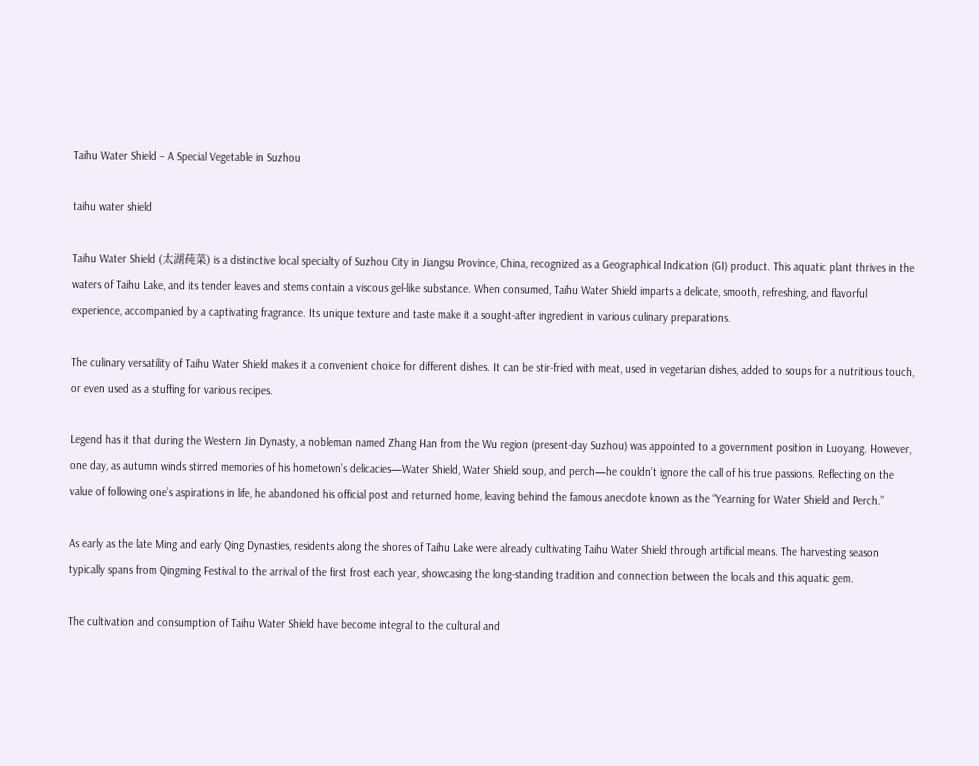Taihu Water Shield – A Special Vegetable in Suzhou

taihu water shield

Taihu Water Shield (太湖莼菜) is a distinctive local specialty of Suzhou City in Jiangsu Province, China, recognized as a Geographical Indication (GI) product. This aquatic plant thrives in the waters of Taihu Lake, and its tender leaves and stems contain a viscous gel-like substance. When consumed, Taihu Water Shield imparts a delicate, smooth, refreshing, and flavorful experience, accompanied by a captivating fragrance. Its unique texture and taste make it a sought-after ingredient in various culinary preparations.

The culinary versatility of Taihu Water Shield makes it a convenient choice for different dishes. It can be stir-fried with meat, used in vegetarian dishes, added to soups for a nutritious touch, or even used as a stuffing for various recipes.

Legend has it that during the Western Jin Dynasty, a nobleman named Zhang Han from the Wu region (present-day Suzhou) was appointed to a government position in Luoyang. However, one day, as autumn winds stirred memories of his hometown’s delicacies—Water Shield, Water Shield soup, and perch—he couldn’t ignore the call of his true passions. Reflecting on the value of following one’s aspirations in life, he abandoned his official post and returned home, leaving behind the famous anecdote known as the “Yearning for Water Shield and Perch.”

As early as the late Ming and early Qing Dynasties, residents along the shores of Taihu Lake were already cultivating Taihu Water Shield through artificial means. The harvesting season typically spans from Qingming Festival to the arrival of the first frost each year, showcasing the long-standing tradition and connection between the locals and this aquatic gem.

The cultivation and consumption of Taihu Water Shield have become integral to the cultural and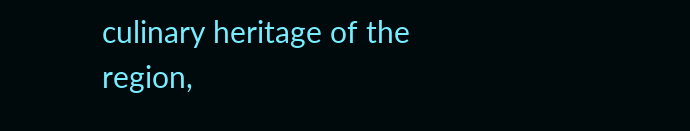culinary heritage of the region,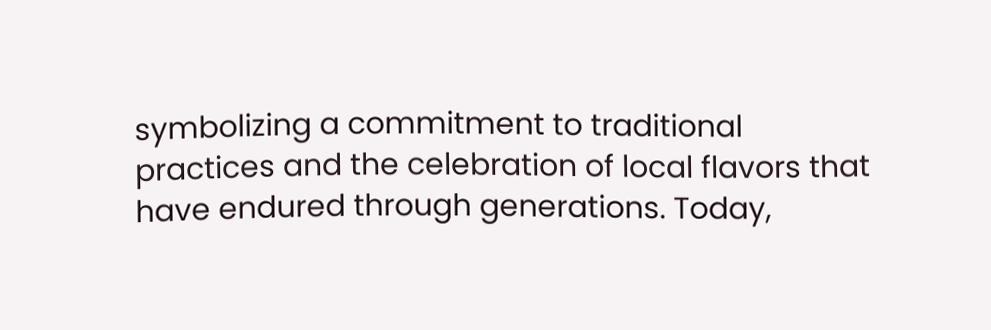symbolizing a commitment to traditional practices and the celebration of local flavors that have endured through generations. Today,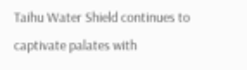Taihu Water Shield continues to captivate palates with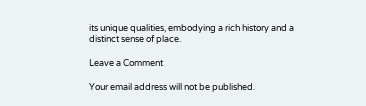its unique qualities, embodying a rich history and a distinct sense of place.

Leave a Comment

Your email address will not be published.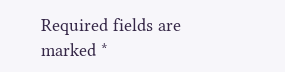Required fields are marked *